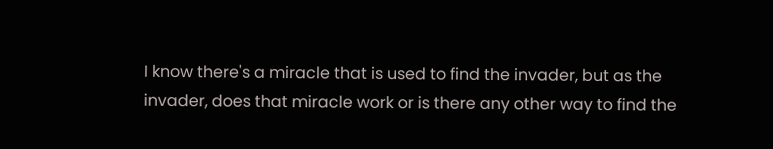I know there's a miracle that is used to find the invader, but as the invader, does that miracle work or is there any other way to find the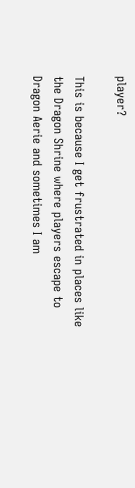player?

This is because I get frustrated in places like the Dragon Shrine where players escape to Dragon Aerie and sometimes I am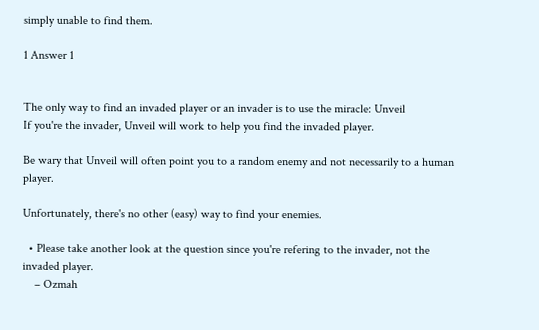simply unable to find them.

1 Answer 1


The only way to find an invaded player or an invader is to use the miracle: Unveil
If you're the invader, Unveil will work to help you find the invaded player.

Be wary that Unveil will often point you to a random enemy and not necessarily to a human player.

Unfortunately, there's no other (easy) way to find your enemies.

  • Please take another look at the question since you're refering to the invader, not the invaded player.
    – Ozmah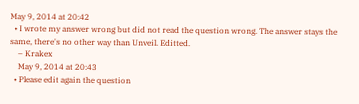May 9, 2014 at 20:42
  • I wrote my answer wrong but did not read the question wrong. The answer stays the same, there's no other way than Unveil. Editted.
    – Krakex
    May 9, 2014 at 20:43
  • Please edit again the question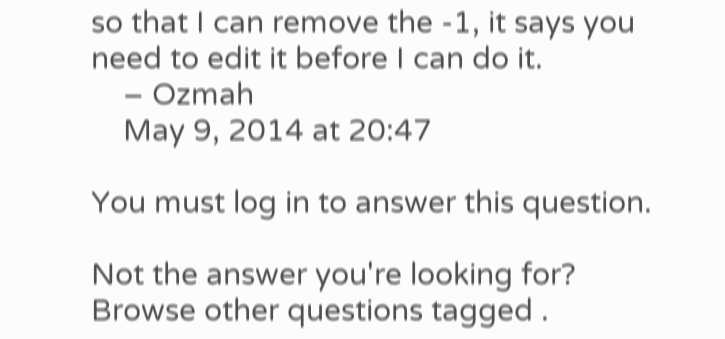so that I can remove the -1, it says you need to edit it before I can do it.
    – Ozmah
    May 9, 2014 at 20:47

You must log in to answer this question.

Not the answer you're looking for? Browse other questions tagged .